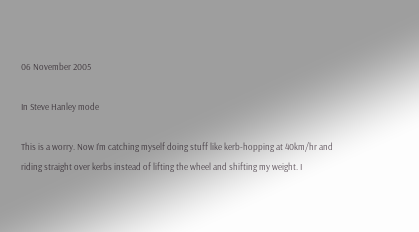06 November 2005

In Steve Hanley mode

This is a worry. Now I’m catching myself doing stuff like kerb-hopping at 40km/hr and riding straight over kerbs instead of lifting the wheel and shifting my weight. I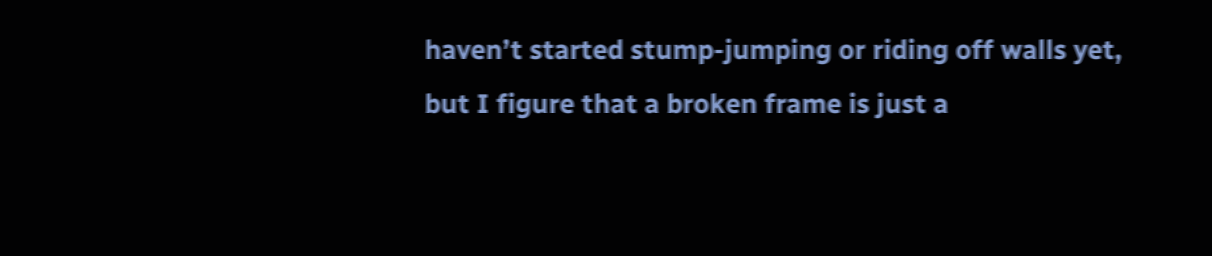haven’t started stump-jumping or riding off walls yet, but I figure that a broken frame is just a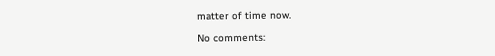matter of time now.

No comments: